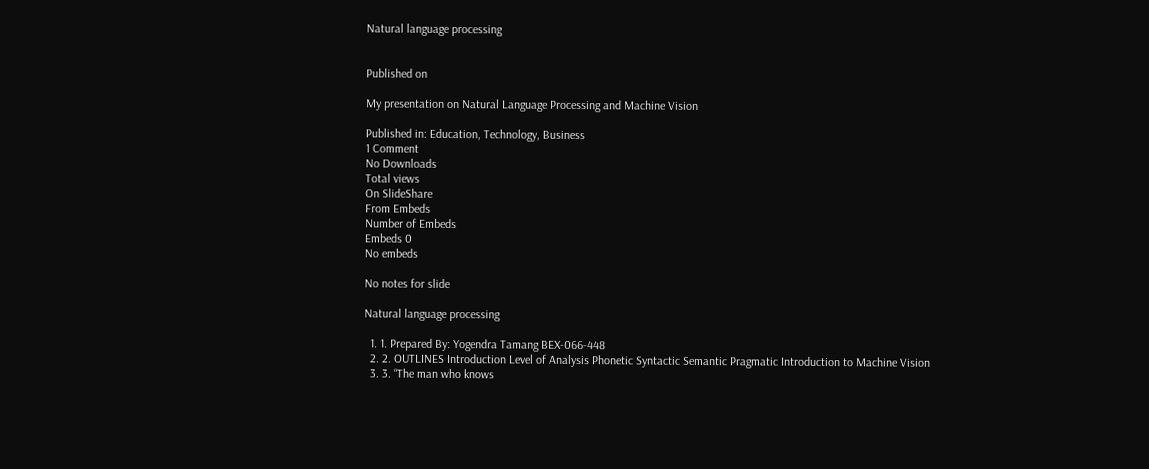Natural language processing


Published on

My presentation on Natural Language Processing and Machine Vision

Published in: Education, Technology, Business
1 Comment
No Downloads
Total views
On SlideShare
From Embeds
Number of Embeds
Embeds 0
No embeds

No notes for slide

Natural language processing

  1. 1. Prepared By: Yogendra Tamang BEX-066-448
  2. 2. OUTLINES Introduction Level of Analysis Phonetic Syntactic Semantic Pragmatic Introduction to Machine Vision
  3. 3. “The man who knows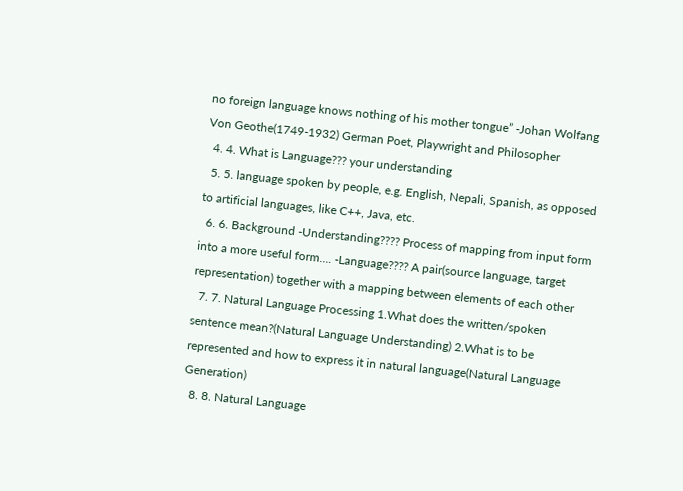no foreign language knows nothing of his mother tongue” -Johan Wolfang Von Geothe(1749-1932) German Poet, Playwright and Philosopher
  4. 4. What is Language??? your understanding
  5. 5. language spoken by people, e.g. English, Nepali, Spanish, as opposed to artificial languages, like C++, Java, etc.
  6. 6. Background -Understanding???? Process of mapping from input form into a more useful form…. -Language???? A pair(source language, target representation) together with a mapping between elements of each other
  7. 7. Natural Language Processing 1.What does the written/spoken sentence mean?(Natural Language Understanding) 2.What is to be represented and how to express it in natural language(Natural Language Generation)
  8. 8. Natural Language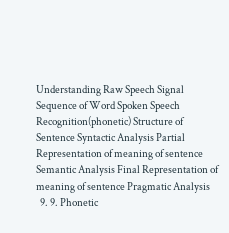Understanding Raw Speech Signal Sequence of Word Spoken Speech Recognition(phonetic) Structure of Sentence Syntactic Analysis Partial Representation of meaning of sentence Semantic Analysis Final Representation of meaning of sentence Pragmatic Analysis
  9. 9. Phonetic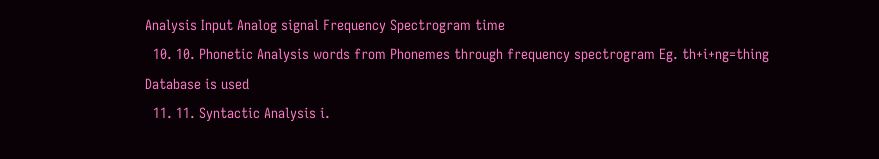Analysis Input Analog signal Frequency Spectrogram time
  10. 10. Phonetic Analysis words from Phonemes through frequency spectrogram Eg. th+i+ng=thing Database is used
  11. 11. Syntactic Analysis i.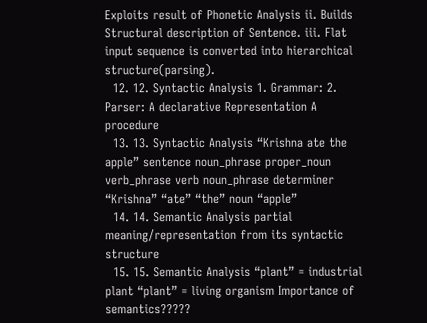Exploits result of Phonetic Analysis ii. Builds Structural description of Sentence. iii. Flat input sequence is converted into hierarchical structure(parsing).
  12. 12. Syntactic Analysis 1. Grammar: 2. Parser: A declarative Representation A procedure
  13. 13. Syntactic Analysis “Krishna ate the apple” sentence noun_phrase proper_noun verb_phrase verb noun_phrase determiner “Krishna” “ate” “the” noun “apple”
  14. 14. Semantic Analysis partial meaning/representation from its syntactic structure
  15. 15. Semantic Analysis “plant” = industrial plant “plant” = living organism Importance of semantics?????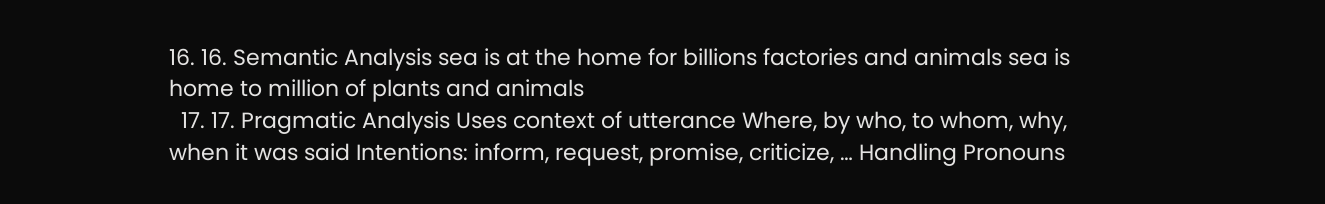16. 16. Semantic Analysis sea is at the home for billions factories and animals sea is home to million of plants and animals
  17. 17. Pragmatic Analysis Uses context of utterance Where, by who, to whom, why, when it was said Intentions: inform, request, promise, criticize, … Handling Pronouns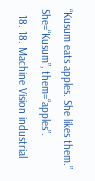“Kusum eats apples. She likes them.” She=“Kusum”, them=“apples”.
  18. 18. Machine Vision industrial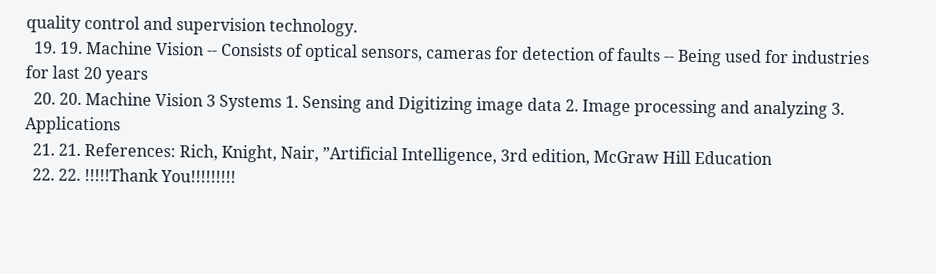quality control and supervision technology.
  19. 19. Machine Vision -- Consists of optical sensors, cameras for detection of faults -- Being used for industries for last 20 years
  20. 20. Machine Vision 3 Systems 1. Sensing and Digitizing image data 2. Image processing and analyzing 3. Applications
  21. 21. References: Rich, Knight, Nair, ”Artificial Intelligence, 3rd edition, McGraw Hill Education
  22. 22. !!!!!Thank You!!!!!!!!!